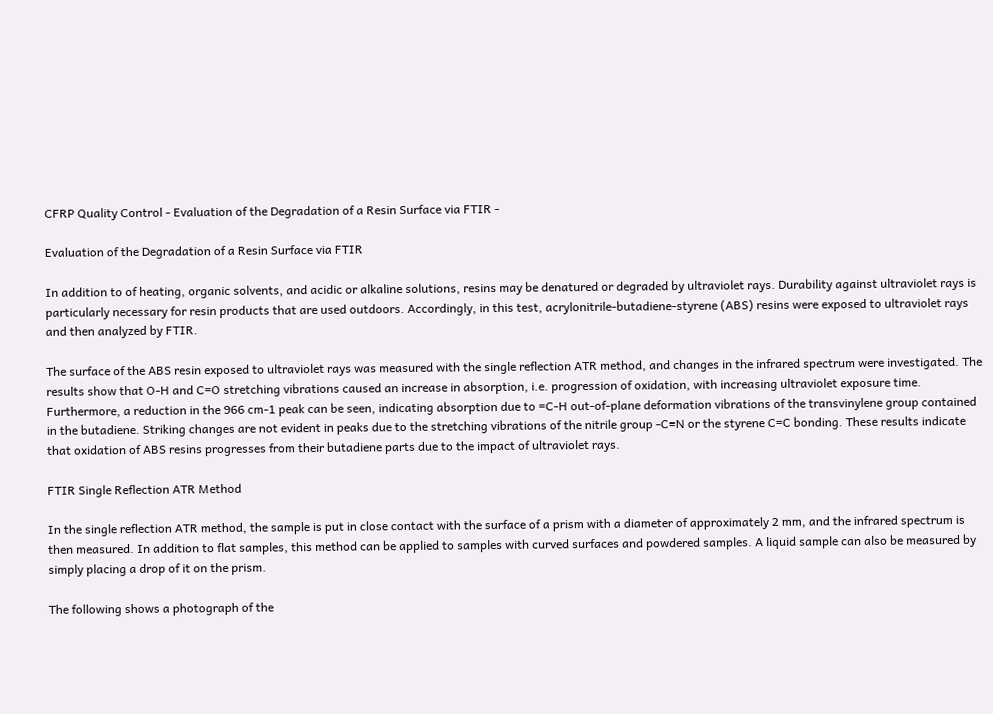CFRP Quality Control - Evaluation of the Degradation of a Resin Surface via FTIR -

Evaluation of the Degradation of a Resin Surface via FTIR

In addition to of heating, organic solvents, and acidic or alkaline solutions, resins may be denatured or degraded by ultraviolet rays. Durability against ultraviolet rays is particularly necessary for resin products that are used outdoors. Accordingly, in this test, acrylonitrile-butadiene-styrene (ABS) resins were exposed to ultraviolet rays and then analyzed by FTIR.

The surface of the ABS resin exposed to ultraviolet rays was measured with the single reflection ATR method, and changes in the infrared spectrum were investigated. The results show that O-H and C=O stretching vibrations caused an increase in absorption, i.e. progression of oxidation, with increasing ultraviolet exposure time. Furthermore, a reduction in the 966 cm-1 peak can be seen, indicating absorption due to =C-H out-of-plane deformation vibrations of the transvinylene group contained in the butadiene. Striking changes are not evident in peaks due to the stretching vibrations of the nitrile group -C≡N or the styrene C=C bonding. These results indicate that oxidation of ABS resins progresses from their butadiene parts due to the impact of ultraviolet rays.

FTIR Single Reflection ATR Method

In the single reflection ATR method, the sample is put in close contact with the surface of a prism with a diameter of approximately 2 mm, and the infrared spectrum is then measured. In addition to flat samples, this method can be applied to samples with curved surfaces and powdered samples. A liquid sample can also be measured by simply placing a drop of it on the prism.

The following shows a photograph of the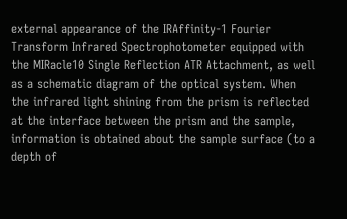external appearance of the IRAffinity-1 Fourier Transform Infrared Spectrophotometer equipped with the MIRacle10 Single Reflection ATR Attachment, as well as a schematic diagram of the optical system. When the infrared light shining from the prism is reflected at the interface between the prism and the sample, information is obtained about the sample surface (to a depth of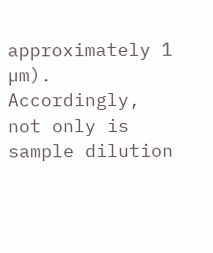approximately 1 µm). Accordingly, not only is sample dilution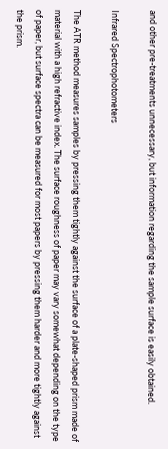and other pre-treatments unnecessary, but information regarding the sample surface is easily obtained.

Infrared Spectrophotometers

The ATR method measures samples by pressing them tightly against the surface of a plate-shaped prism made of material with a high refractive index. The surface roughness of paper may vary somewhat depending on the type of paper, but surface spectra can be measured for most papers by pressing them harder and more tightly against the prism.